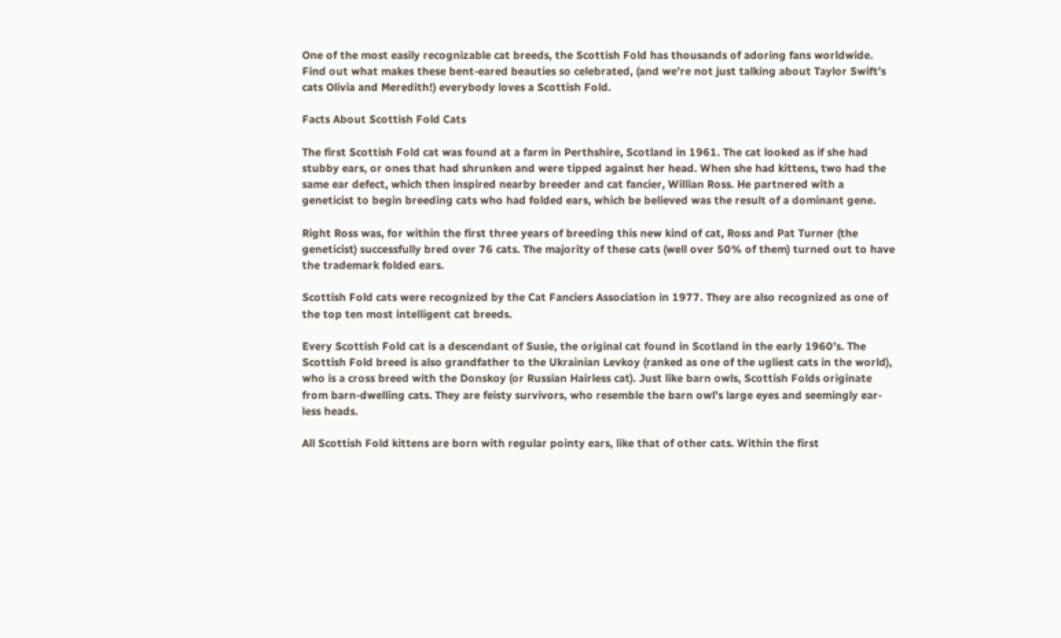One of the most easily recognizable cat breeds, the Scottish Fold has thousands of adoring fans worldwide. Find out what makes these bent-eared beauties so celebrated, (and we’re not just talking about Taylor Swift’s cats Olivia and Meredith!) everybody loves a Scottish Fold.

Facts About Scottish Fold Cats

The first Scottish Fold cat was found at a farm in Perthshire, Scotland in 1961. The cat looked as if she had stubby ears, or ones that had shrunken and were tipped against her head. When she had kittens, two had the same ear defect, which then inspired nearby breeder and cat fancier, Willian Ross. He partnered with a geneticist to begin breeding cats who had folded ears, which be believed was the result of a dominant gene.

Right Ross was, for within the first three years of breeding this new kind of cat, Ross and Pat Turner (the geneticist) successfully bred over 76 cats. The majority of these cats (well over 50% of them) turned out to have the trademark folded ears.

Scottish Fold cats were recognized by the Cat Fanciers Association in 1977. They are also recognized as one of the top ten most intelligent cat breeds.

Every Scottish Fold cat is a descendant of Susie, the original cat found in Scotland in the early 1960’s. The Scottish Fold breed is also grandfather to the Ukrainian Levkoy (ranked as one of the ugliest cats in the world), who is a cross breed with the Donskoy (or Russian Hairless cat). Just like barn owls, Scottish Folds originate from barn-dwelling cats. They are feisty survivors, who resemble the barn owl’s large eyes and seemingly ear-less heads.

All Scottish Fold kittens are born with regular pointy ears, like that of other cats. Within the first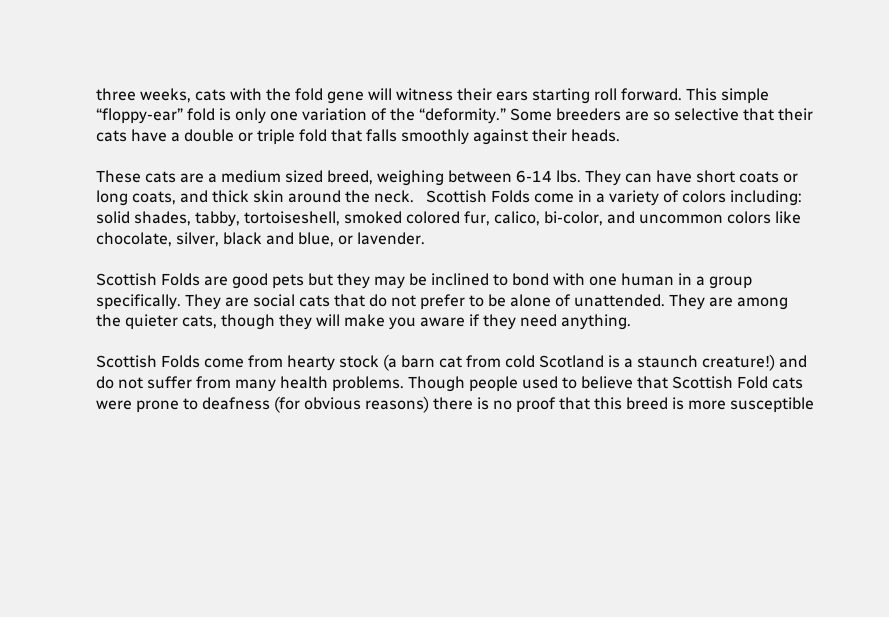three weeks, cats with the fold gene will witness their ears starting roll forward. This simple “floppy-ear” fold is only one variation of the “deformity.” Some breeders are so selective that their cats have a double or triple fold that falls smoothly against their heads.

These cats are a medium sized breed, weighing between 6-14 lbs. They can have short coats or long coats, and thick skin around the neck.   Scottish Folds come in a variety of colors including: solid shades, tabby, tortoiseshell, smoked colored fur, calico, bi-color, and uncommon colors like chocolate, silver, black and blue, or lavender.

Scottish Folds are good pets but they may be inclined to bond with one human in a group specifically. They are social cats that do not prefer to be alone of unattended. They are among the quieter cats, though they will make you aware if they need anything.

Scottish Folds come from hearty stock (a barn cat from cold Scotland is a staunch creature!) and do not suffer from many health problems. Though people used to believe that Scottish Fold cats were prone to deafness (for obvious reasons) there is no proof that this breed is more susceptible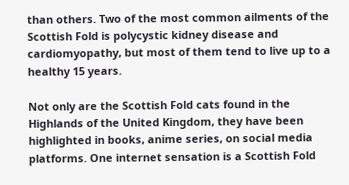than others. Two of the most common ailments of the Scottish Fold is polycystic kidney disease and cardiomyopathy, but most of them tend to live up to a healthy 15 years.

Not only are the Scottish Fold cats found in the Highlands of the United Kingdom, they have been highlighted in books, anime series, on social media platforms. One internet sensation is a Scottish Fold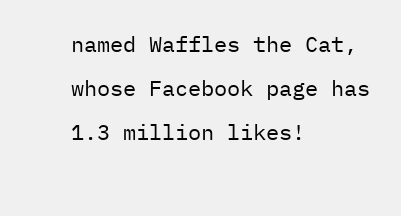named Waffles the Cat, whose Facebook page has 1.3 million likes!